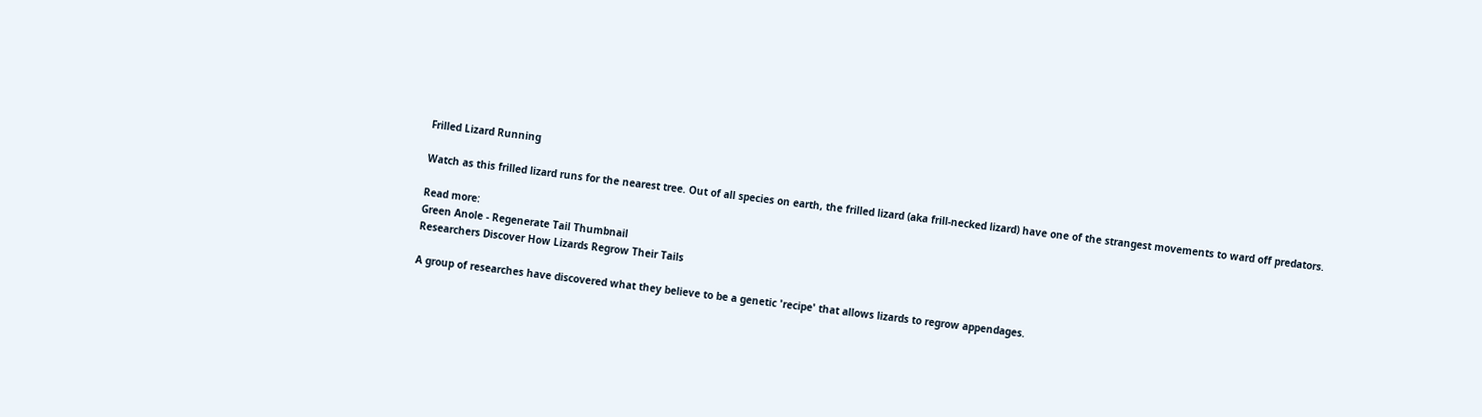Frilled Lizard Running

Watch as this frilled lizard runs for the nearest tree. Out of all species on earth, the frilled lizard (aka frill-necked lizard) have one of the strangest movements to ward off predators.

Read more:
Green Anole - Regenerate Tail Thumbnail
Researchers Discover How Lizards Regrow Their Tails

A group of researches have discovered what they believe to be a genetic 'recipe' that allows lizards to regrow appendages.